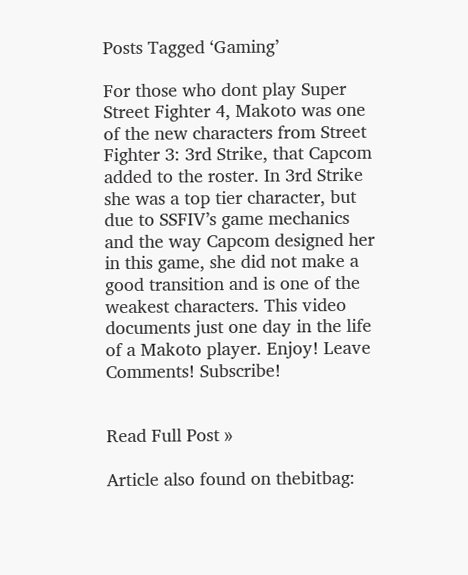Posts Tagged ‘Gaming’

For those who dont play Super Street Fighter 4, Makoto was one of the new characters from Street Fighter 3: 3rd Strike, that Capcom added to the roster. In 3rd Strike she was a top tier character, but due to SSFIV’s game mechanics and the way Capcom designed her in this game, she did not make a good transition and is one of the weakest characters. This video documents just one day in the life of a Makoto player. Enjoy! Leave Comments! Subscribe!


Read Full Post »

Article also found on thebitbag: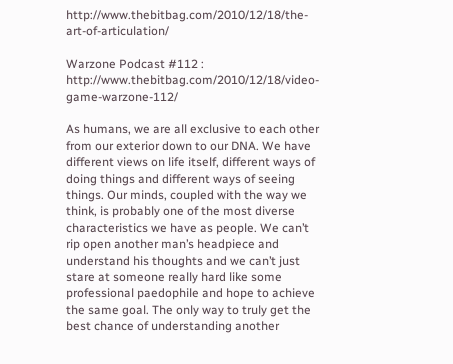http://www.thebitbag.com/2010/12/18/the-art-of-articulation/

Warzone Podcast #112 : http://www.thebitbag.com/2010/12/18/video-game-warzone-112/

As humans, we are all exclusive to each other from our exterior down to our DNA. We have different views on life itself, different ways of doing things and different ways of seeing things. Our minds, coupled with the way we think, is probably one of the most diverse characteristics we have as people. We can’t rip open another man’s headpiece and understand his thoughts and we can’t just stare at someone really hard like some professional paedophile and hope to achieve the same goal. The only way to truly get the best chance of understanding another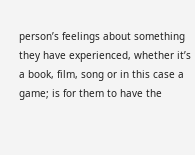person’s feelings about something they have experienced, whether it’s a book, film, song or in this case a game; is for them to have the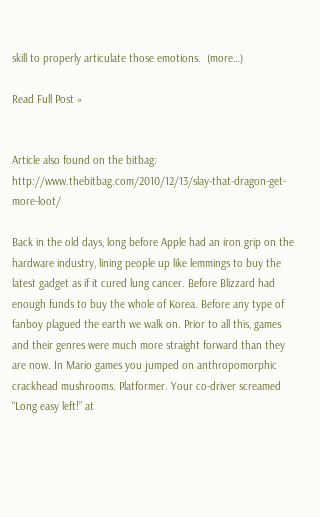skill to properly articulate those emotions.  (more…)

Read Full Post »


Article also found on the bitbag: http://www.thebitbag.com/2010/12/13/slay-that-dragon-get-more-loot/

Back in the old days, long before Apple had an iron grip on the hardware industry, lining people up like lemmings to buy the latest gadget as if it cured lung cancer. Before Blizzard had enough funds to buy the whole of Korea. Before any type of fanboy plagued the earth we walk on. Prior to all this, games and their genres were much more straight forward than they are now. In Mario games you jumped on anthropomorphic crackhead mushrooms. Platformer. Your co-driver screamed “Long easy left!” at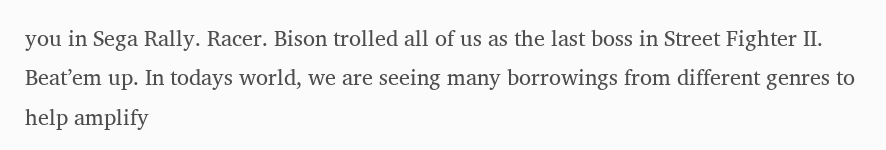you in Sega Rally. Racer. Bison trolled all of us as the last boss in Street Fighter II. Beat’em up. In todays world, we are seeing many borrowings from different genres to help amplify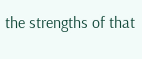the strengths of that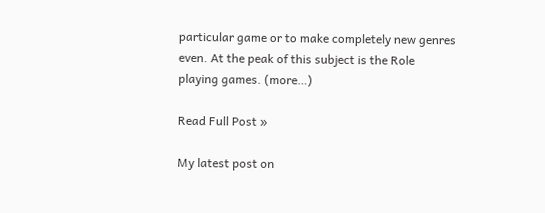particular game or to make completely new genres even. At the peak of this subject is the Role playing games. (more…)

Read Full Post »

My latest post on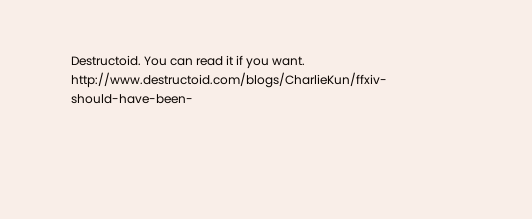Destructoid. You can read it if you want. http://www.destructoid.com/blogs/CharlieKun/ffxiv-should-have-been-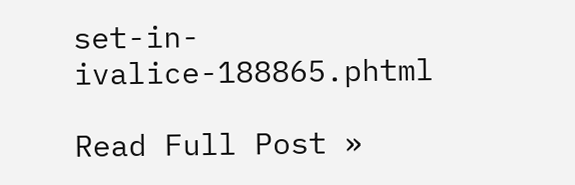set-in-ivalice-188865.phtml

Read Full Post »